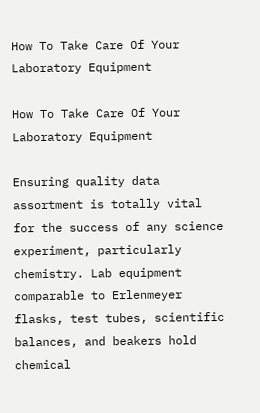How To Take Care Of Your Laboratory Equipment

How To Take Care Of Your Laboratory Equipment

Ensuring quality data assortment is totally vital for the success of any science experiment, particularly chemistry. Lab equipment comparable to Erlenmeyer flasks, test tubes, scientific balances, and beakers hold chemical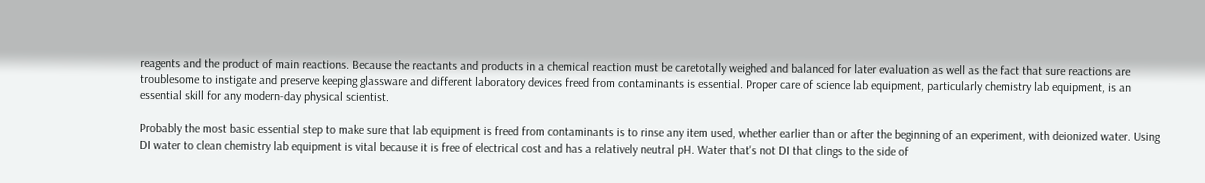reagents and the product of main reactions. Because the reactants and products in a chemical reaction must be caretotally weighed and balanced for later evaluation as well as the fact that sure reactions are troublesome to instigate and preserve keeping glassware and different laboratory devices freed from contaminants is essential. Proper care of science lab equipment, particularly chemistry lab equipment, is an essential skill for any modern-day physical scientist.

Probably the most basic essential step to make sure that lab equipment is freed from contaminants is to rinse any item used, whether earlier than or after the beginning of an experiment, with deionized water. Using DI water to clean chemistry lab equipment is vital because it is free of electrical cost and has a relatively neutral pH. Water that's not DI that clings to the side of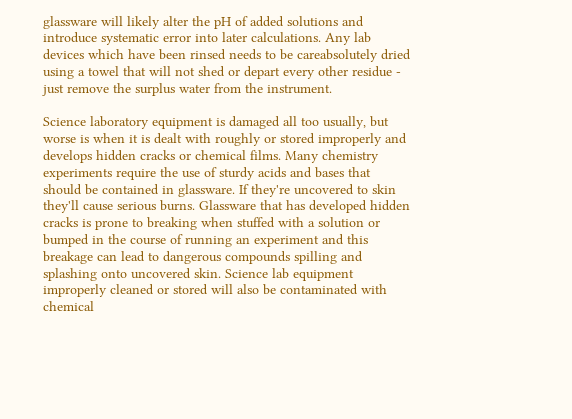glassware will likely alter the pH of added solutions and introduce systematic error into later calculations. Any lab devices which have been rinsed needs to be careabsolutely dried using a towel that will not shed or depart every other residue - just remove the surplus water from the instrument.

Science laboratory equipment is damaged all too usually, but worse is when it is dealt with roughly or stored improperly and develops hidden cracks or chemical films. Many chemistry experiments require the use of sturdy acids and bases that should be contained in glassware. If they're uncovered to skin they'll cause serious burns. Glassware that has developed hidden cracks is prone to breaking when stuffed with a solution or bumped in the course of running an experiment and this breakage can lead to dangerous compounds spilling and splashing onto uncovered skin. Science lab equipment improperly cleaned or stored will also be contaminated with chemical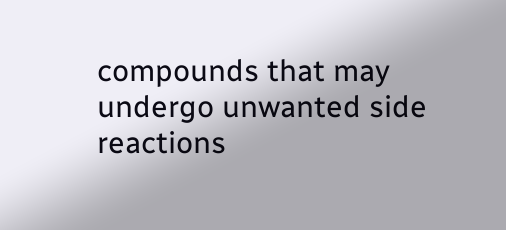compounds that may undergo unwanted side reactions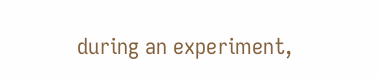during an experiment,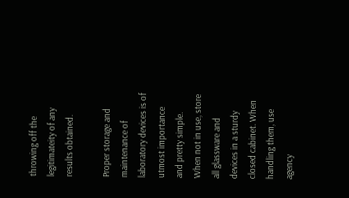throwing off the legitimateity of any results obtained.

Proper storage and maintenance of laboratory devices is of utmost importance and pretty simple. When not in use, store all glassware and devices in a sturdy closed cabinet. When handling them, use agency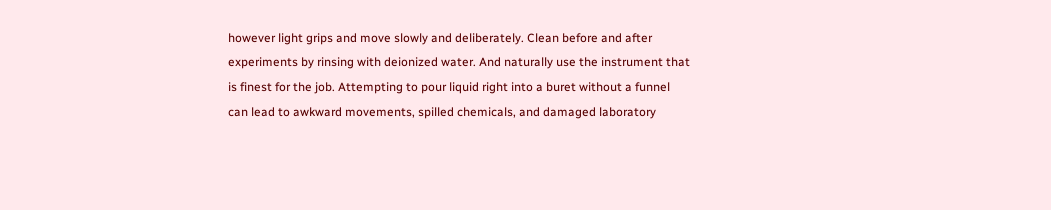however light grips and move slowly and deliberately. Clean before and after experiments by rinsing with deionized water. And naturally use the instrument that is finest for the job. Attempting to pour liquid right into a buret without a funnel can lead to awkward movements, spilled chemicals, and damaged laboratory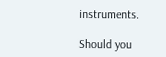instruments.

Should you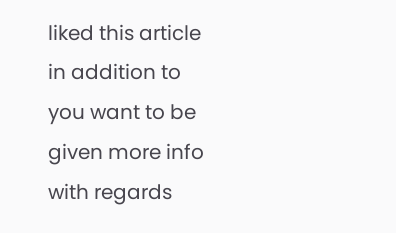liked this article in addition to you want to be given more info with regards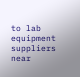to lab equipment suppliers near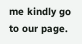me kindly go to our page.